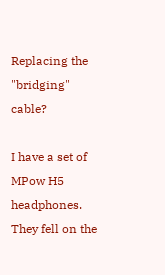Replacing the "bridging" cable?

I have a set of MPow H5 headphones. They fell on the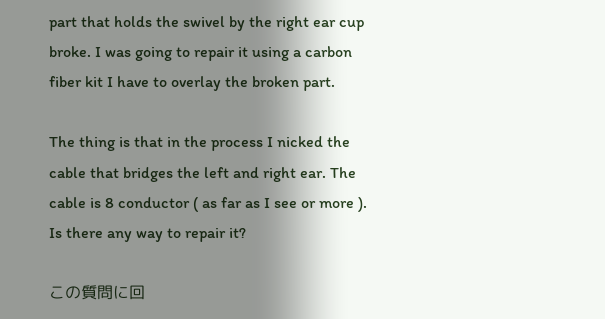part that holds the swivel by the right ear cup broke. I was going to repair it using a carbon fiber kit I have to overlay the broken part.

The thing is that in the process I nicked the cable that bridges the left and right ear. The cable is 8 conductor ( as far as I see or more ). Is there any way to repair it?

この質問に回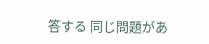答する 同じ問題があ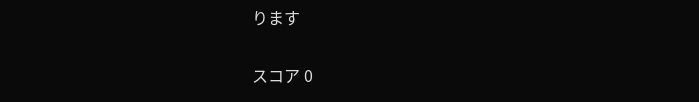ります


スコア 0